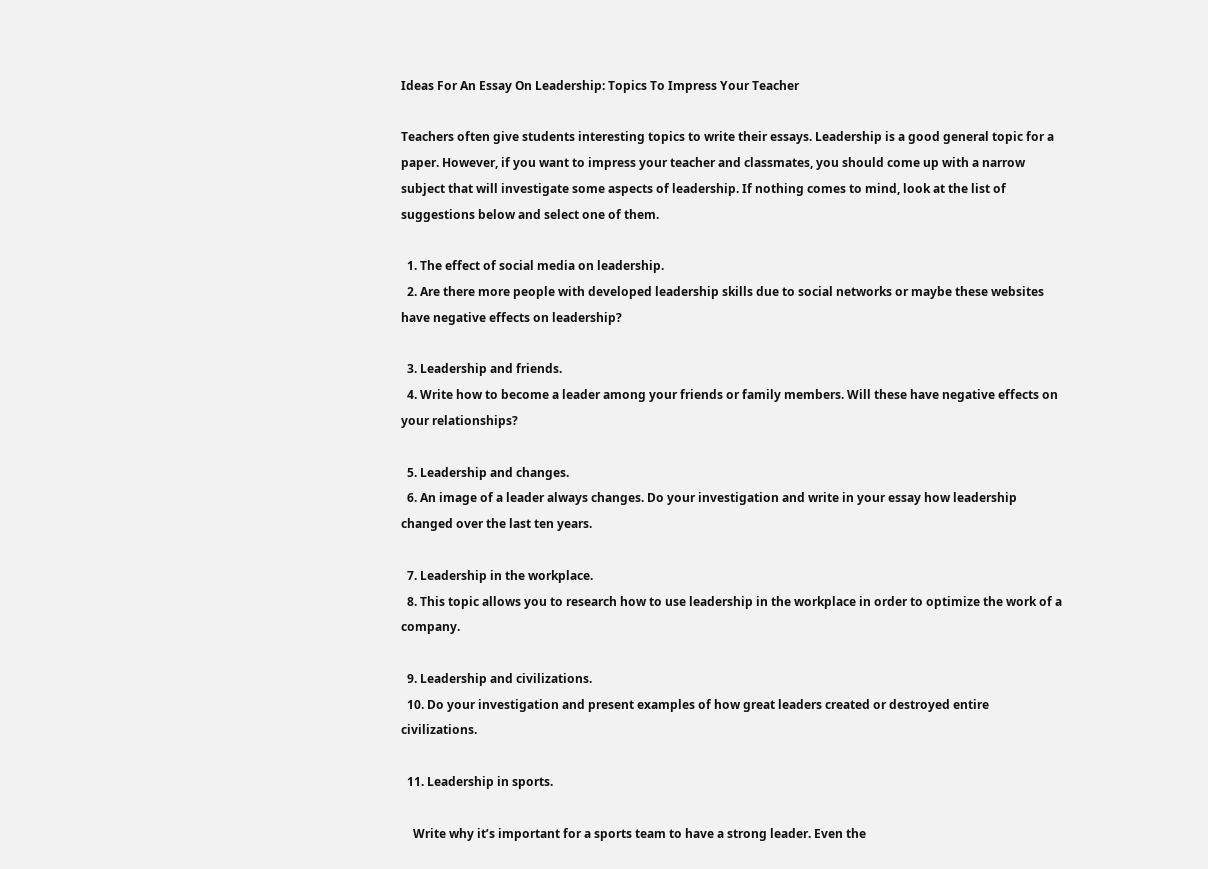Ideas For An Essay On Leadership: Topics To Impress Your Teacher

Teachers often give students interesting topics to write their essays. Leadership is a good general topic for a paper. However, if you want to impress your teacher and classmates, you should come up with a narrow subject that will investigate some aspects of leadership. If nothing comes to mind, look at the list of suggestions below and select one of them.

  1. The effect of social media on leadership.
  2. Are there more people with developed leadership skills due to social networks or maybe these websites have negative effects on leadership?

  3. Leadership and friends.
  4. Write how to become a leader among your friends or family members. Will these have negative effects on your relationships?

  5. Leadership and changes.
  6. An image of a leader always changes. Do your investigation and write in your essay how leadership changed over the last ten years.

  7. Leadership in the workplace.
  8. This topic allows you to research how to use leadership in the workplace in order to optimize the work of a company.

  9. Leadership and civilizations.
  10. Do your investigation and present examples of how great leaders created or destroyed entire civilizations.

  11. Leadership in sports.

    Write why it’s important for a sports team to have a strong leader. Even the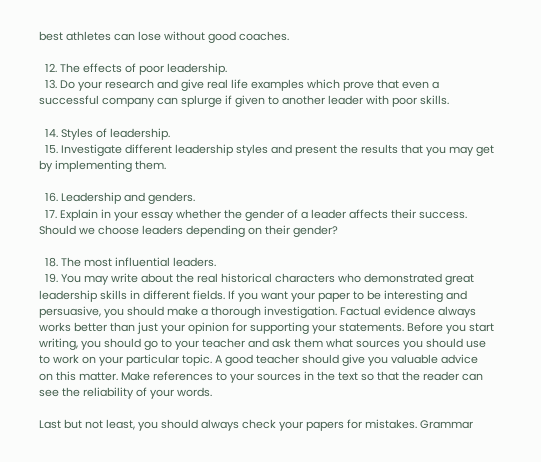best athletes can lose without good coaches.

  12. The effects of poor leadership.
  13. Do your research and give real life examples which prove that even a successful company can splurge if given to another leader with poor skills.

  14. Styles of leadership.
  15. Investigate different leadership styles and present the results that you may get by implementing them.

  16. Leadership and genders.
  17. Explain in your essay whether the gender of a leader affects their success. Should we choose leaders depending on their gender?

  18. The most influential leaders.
  19. You may write about the real historical characters who demonstrated great leadership skills in different fields. If you want your paper to be interesting and persuasive, you should make a thorough investigation. Factual evidence always works better than just your opinion for supporting your statements. Before you start writing, you should go to your teacher and ask them what sources you should use to work on your particular topic. A good teacher should give you valuable advice on this matter. Make references to your sources in the text so that the reader can see the reliability of your words.

Last but not least, you should always check your papers for mistakes. Grammar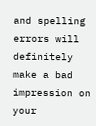and spelling errors will definitely make a bad impression on your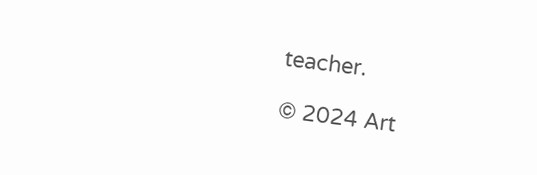teacher.

© 2024 Art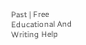Past | Free Educational And Writing Help